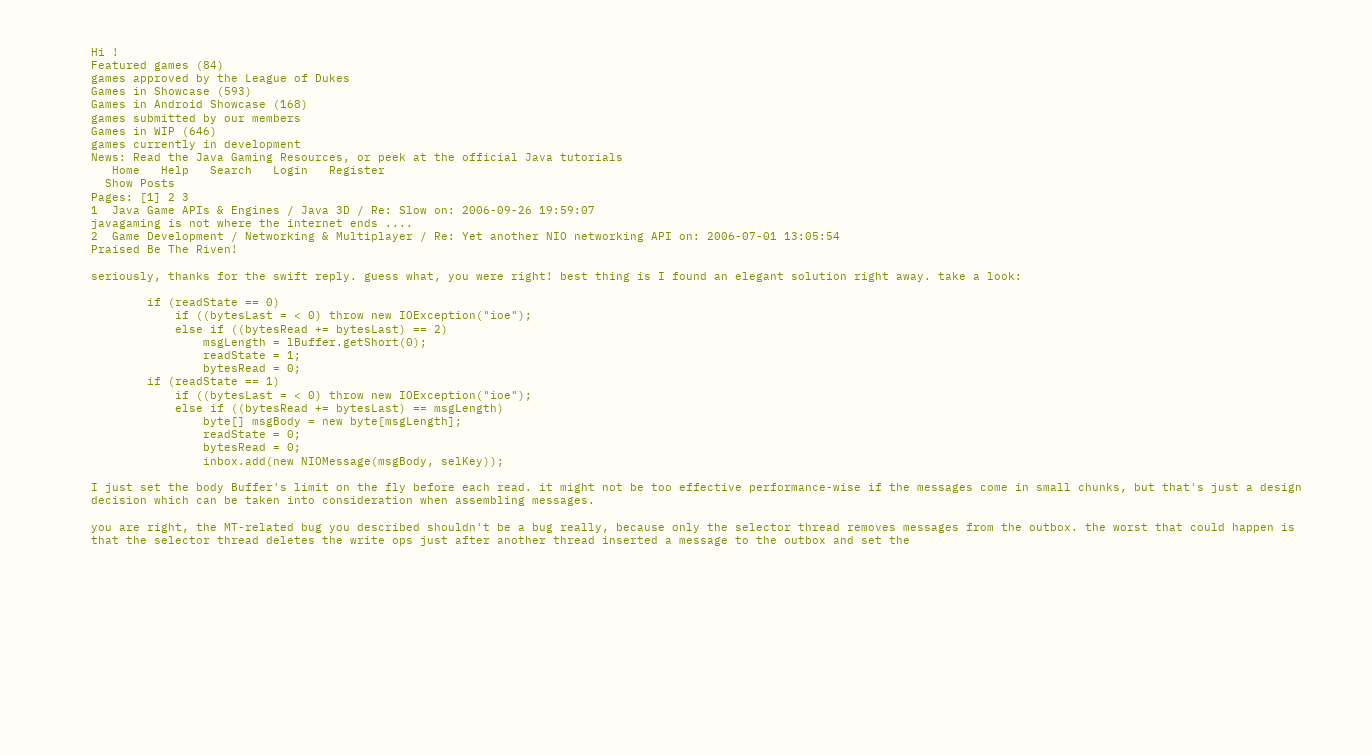Hi !
Featured games (84)
games approved by the League of Dukes
Games in Showcase (593)
Games in Android Showcase (168)
games submitted by our members
Games in WIP (646)
games currently in development
News: Read the Java Gaming Resources, or peek at the official Java tutorials
   Home   Help   Search   Login   Register
  Show Posts
Pages: [1] 2 3
1  Java Game APIs & Engines / Java 3D / Re: Slow on: 2006-09-26 19:59:07
javagaming is not where the internet ends ....
2  Game Development / Networking & Multiplayer / Re: Yet another NIO networking API on: 2006-07-01 13:05:54
Praised Be The Riven!

seriously, thanks for the swift reply. guess what, you were right! best thing is I found an elegant solution right away. take a look:

        if (readState == 0)
            if ((bytesLast = < 0) throw new IOException("ioe");
            else if ((bytesRead += bytesLast) == 2)
                msgLength = lBuffer.getShort(0);
                readState = 1;
                bytesRead = 0;
        if (readState == 1)
            if ((bytesLast = < 0) throw new IOException("ioe");
            else if ((bytesRead += bytesLast) == msgLength)
                byte[] msgBody = new byte[msgLength];
                readState = 0;
                bytesRead = 0;
                inbox.add(new NIOMessage(msgBody, selKey));

I just set the body Buffer's limit on the fly before each read. it might not be too effective performance-wise if the messages come in small chunks, but that's just a design decision which can be taken into consideration when assembling messages.

you are right, the MT-related bug you described shouldn't be a bug really, because only the selector thread removes messages from the outbox. the worst that could happen is that the selector thread deletes the write ops just after another thread inserted a message to the outbox and set the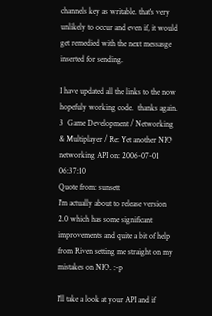channels key as writable. that's very unlikely to occur and even if, it would get remedied with the next messasge inserted for sending.

I have updated all the links to the now hopefuly working code.  thanks again.
3  Game Development / Networking & Multiplayer / Re: Yet another NIO networking API on: 2006-07-01 06:37:10
Quote from: sunsett
I'm actually about to release version 2.0 which has some significant improvements and quite a bit of help from Riven setting me straight on my mistakes on NIO. :-p

I'll take a look at your API and if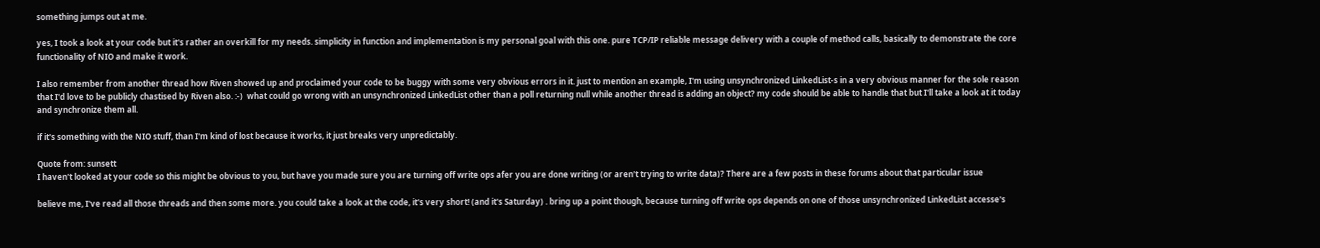something jumps out at me.

yes, I took a look at your code but it's rather an overkill for my needs. simplicity in function and implementation is my personal goal with this one. pure TCP/IP reliable message delivery with a couple of method calls, basically to demonstrate the core functionality of NIO and make it work.

I also remember from another thread how Riven showed up and proclaimed your code to be buggy with some very obvious errors in it. just to mention an example, I'm using unsynchronized LinkedList-s in a very obvious manner for the sole reason that I'd love to be publicly chastised by Riven also. :-)  what could go wrong with an unsynchronized LinkedList other than a poll returning null while another thread is adding an object? my code should be able to handle that but I'll take a look at it today and synchronize them all.

if it's something with the NIO stuff, than I'm kind of lost because it works, it just breaks very unpredictably.

Quote from: sunsett
I haven't looked at your code so this might be obvious to you, but have you made sure you are turning off write ops afer you are done writing (or aren't trying to write data)? There are a few posts in these forums about that particular issue

believe me, I've read all those threads and then some more. you could take a look at the code, it's very short! (and it's Saturday) . bring up a point though, because turning off write ops depends on one of those unsynchronized LinkedList accesse's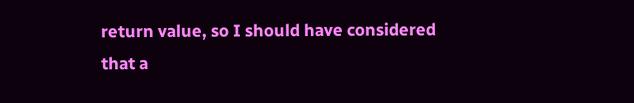return value, so I should have considered that a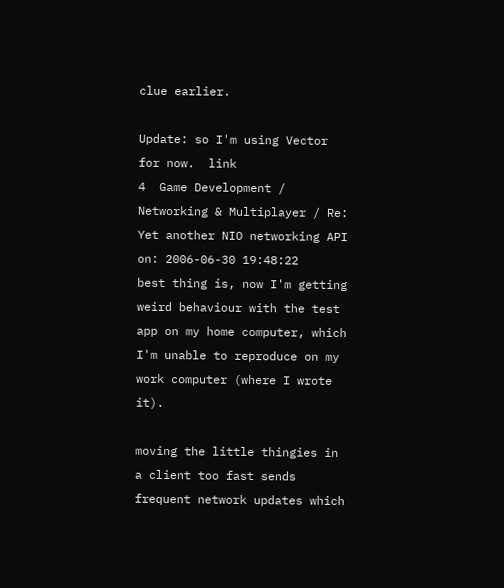clue earlier.

Update: so I'm using Vector for now.  link
4  Game Development / Networking & Multiplayer / Re: Yet another NIO networking API on: 2006-06-30 19:48:22
best thing is, now I'm getting weird behaviour with the test app on my home computer, which I'm unable to reproduce on my work computer (where I wrote it).

moving the little thingies in a client too fast sends frequent network updates which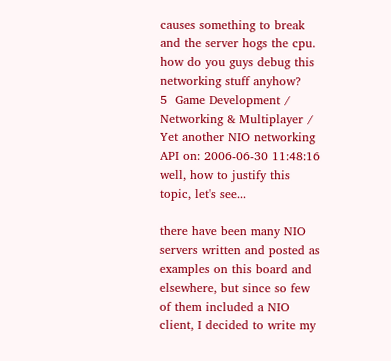causes something to break and the server hogs the cpu. how do you guys debug this networking stuff anyhow?
5  Game Development / Networking & Multiplayer / Yet another NIO networking API on: 2006-06-30 11:48:16
well, how to justify this topic, let's see...

there have been many NIO servers written and posted as examples on this board and elsewhere, but since so few of them included a NIO client, I decided to write my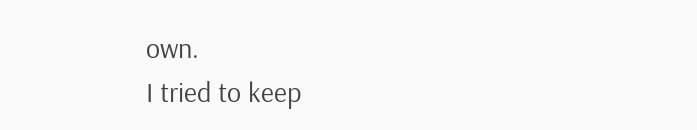own.
I tried to keep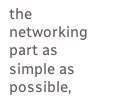the networking part as simple as possible,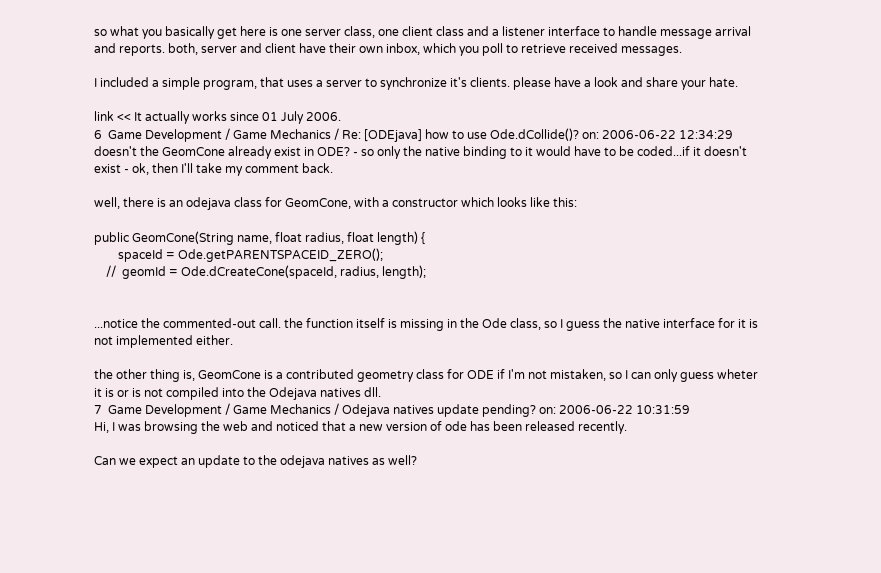so what you basically get here is one server class, one client class and a listener interface to handle message arrival and reports. both, server and client have their own inbox, which you poll to retrieve received messages.

I included a simple program, that uses a server to synchronize it's clients. please have a look and share your hate.

link << It actually works since 01 July 2006.
6  Game Development / Game Mechanics / Re: [ODEjava] how to use Ode.dCollide()? on: 2006-06-22 12:34:29
doesn't the GeomCone already exist in ODE? - so only the native binding to it would have to be coded...if it doesn't exist - ok, then I'll take my comment back.

well, there is an odejava class for GeomCone, with a constructor which looks like this:

public GeomCone(String name, float radius, float length) {
        spaceId = Ode.getPARENTSPACEID_ZERO();
    //  geomId = Ode.dCreateCone(spaceId, radius, length);


...notice the commented-out call. the function itself is missing in the Ode class, so I guess the native interface for it is not implemented either.

the other thing is, GeomCone is a contributed geometry class for ODE if I'm not mistaken, so I can only guess wheter it is or is not compiled into the Odejava natives dll.
7  Game Development / Game Mechanics / Odejava natives update pending? on: 2006-06-22 10:31:59
Hi, I was browsing the web and noticed that a new version of ode has been released recently.

Can we expect an update to the odejava natives as well?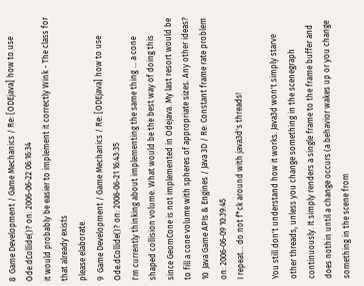8  Game Development / Game Mechanics / Re: [ODEjava] how to use Ode.dCollide()? on: 2006-06-22 06:16:34
it would probably be easier to implement it correctly Wink - The class for that already exists
please elaborate.
9  Game Development / Game Mechanics / Re: [ODEjava] how to use Ode.dCollide()? on: 2006-06-21 16:43:35
I'm currently thinking about implementing the same thing ... a cone shaped collision volume. What would be the best way of doing this since GeomCone is not implemented in Odejava. My last resort would be to fill a cone volume with spheres of appropriate sizes. Any other ideas?
10  Java Game APIs & Engines / Java 3D / Re: Constant frame rate problem on: 2006-06-09 10:39:45
I repeat... do not f*ck around with java3d's threads!

You still don't understand how it works. Java3d won't simply starve other threads, unless you change something in the scenegraph continuously. It simply renders a single frame to the frame buffer and does nothin until a change occurs (a behavior wakes up or you change something in the scene from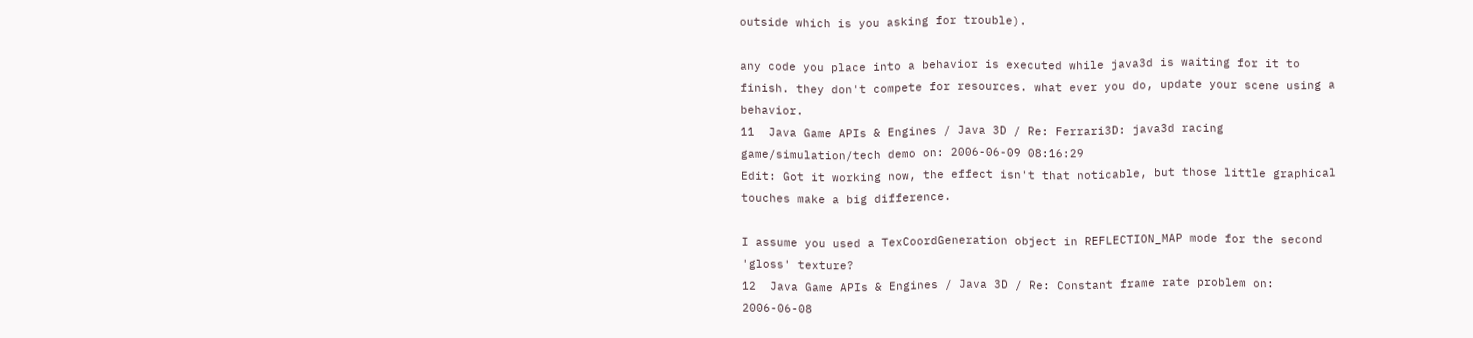outside which is you asking for trouble).

any code you place into a behavior is executed while java3d is waiting for it to finish. they don't compete for resources. what ever you do, update your scene using a behavior.
11  Java Game APIs & Engines / Java 3D / Re: Ferrari3D: java3d racing game/simulation/tech demo on: 2006-06-09 08:16:29
Edit: Got it working now, the effect isn't that noticable, but those little graphical touches make a big difference.

I assume you used a TexCoordGeneration object in REFLECTION_MAP mode for the second 'gloss' texture?
12  Java Game APIs & Engines / Java 3D / Re: Constant frame rate problem on: 2006-06-08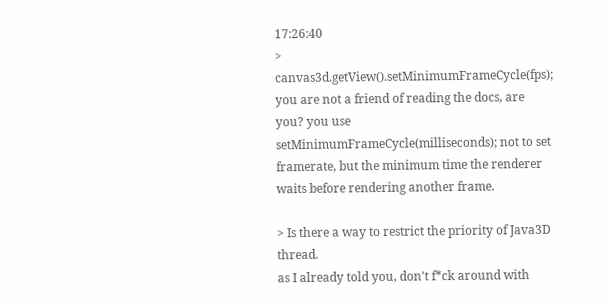17:26:40
> canvas3d.getView().setMinimumFrameCycle(fps);
you are not a friend of reading the docs, are you? you use setMinimumFrameCycle(milliseconds); not to set framerate, but the minimum time the renderer waits before rendering another frame.

> Is there a way to restrict the priority of Java3D thread.
as I already told you, don't f*ck around with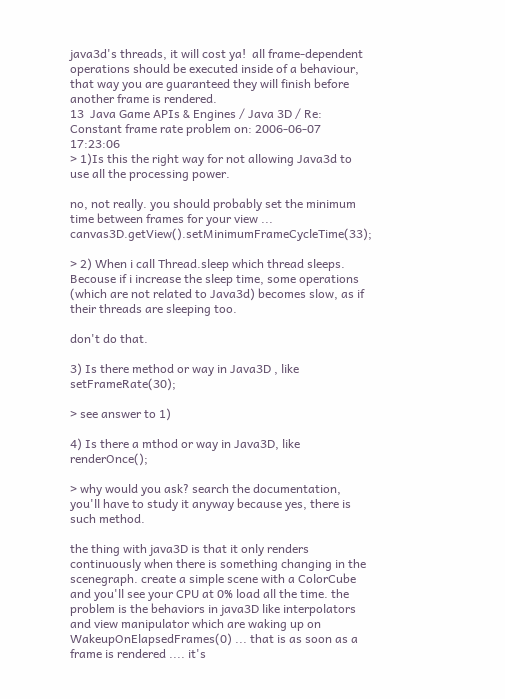java3d's threads, it will cost ya!  all frame-dependent operations should be executed inside of a behaviour, that way you are guaranteed they will finish before another frame is rendered.
13  Java Game APIs & Engines / Java 3D / Re: Constant frame rate problem on: 2006-06-07 17:23:06
> 1)Is this the right way for not allowing Java3d to use all the processing power.

no, not really. you should probably set the minimum time between frames for your view ... canvas3D.getView().setMinimumFrameCycleTime(33);

> 2) When i call Thread.sleep which thread sleeps. Becouse if i increase the sleep time, some operations (which are not related to Java3d) becomes slow, as if their threads are sleeping too.

don't do that.

3) Is there method or way in Java3D , like setFrameRate(30);

> see answer to 1)

4) Is there a mthod or way in Java3D, like renderOnce();

> why would you ask? search the documentation, you'll have to study it anyway because yes, there is such method.

the thing with java3D is that it only renders continuously when there is something changing in the scenegraph. create a simple scene with a ColorCube and you'll see your CPU at 0% load all the time. the problem is the behaviors in java3D like interpolators and view manipulator which are waking up on WakeupOnElapsedFrames(0) ... that is as soon as a frame is rendered .... it's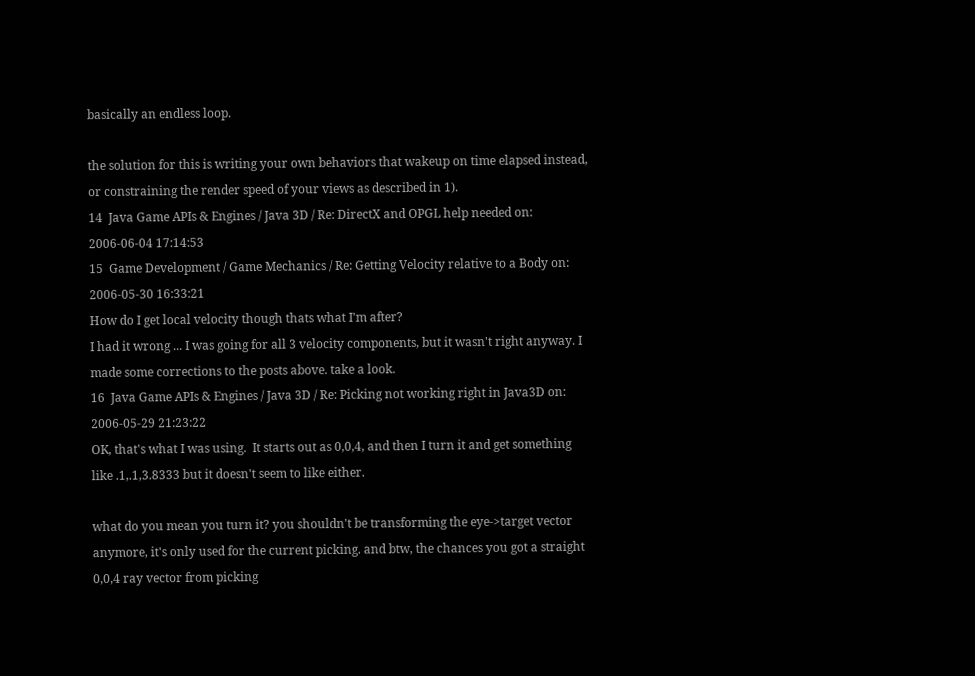basically an endless loop.

the solution for this is writing your own behaviors that wakeup on time elapsed instead, or constraining the render speed of your views as described in 1).
14  Java Game APIs & Engines / Java 3D / Re: DirectX and OPGL help needed on: 2006-06-04 17:14:53
15  Game Development / Game Mechanics / Re: Getting Velocity relative to a Body on: 2006-05-30 16:33:21
How do I get local velocity though thats what I'm after?
I had it wrong ... I was going for all 3 velocity components, but it wasn't right anyway. I made some corrections to the posts above. take a look.
16  Java Game APIs & Engines / Java 3D / Re: Picking not working right in Java3D on: 2006-05-29 21:23:22
OK, that's what I was using.  It starts out as 0,0,4, and then I turn it and get something like .1,.1,3.8333 but it doesn't seem to like either.

what do you mean you turn it? you shouldn't be transforming the eye->target vector anymore, it's only used for the current picking. and btw, the chances you got a straight 0,0,4 ray vector from picking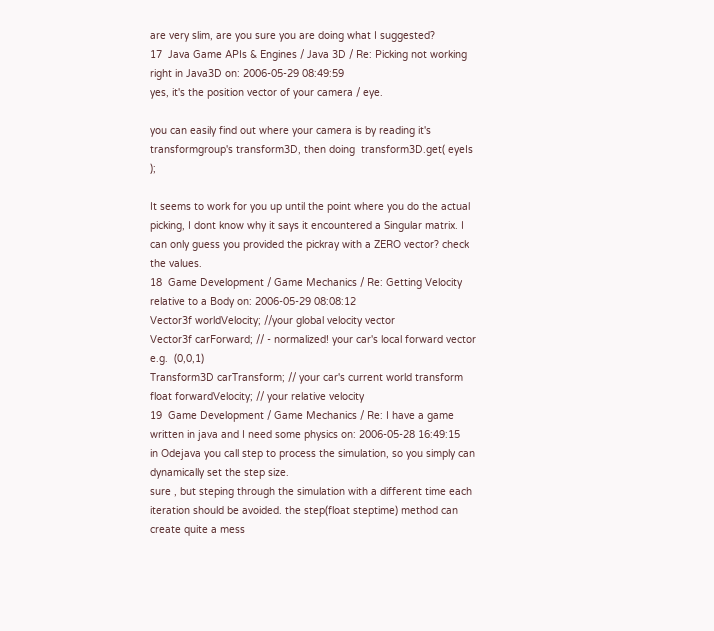are very slim, are you sure you are doing what I suggested?
17  Java Game APIs & Engines / Java 3D / Re: Picking not working right in Java3D on: 2006-05-29 08:49:59
yes, it's the position vector of your camera / eye.

you can easily find out where your camera is by reading it's transformgroup's transform3D, then doing  transform3D.get( eyeIs );

It seems to work for you up until the point where you do the actual picking, I dont know why it says it encountered a Singular matrix. I can only guess you provided the pickray with a ZERO vector? check the values.
18  Game Development / Game Mechanics / Re: Getting Velocity relative to a Body on: 2006-05-29 08:08:12
Vector3f worldVelocity; //your global velocity vector
Vector3f carForward; // - normalized! your car's local forward vector e.g.  (0,0,1)
Transform3D carTransform; // your car's current world transform
float forwardVelocity; // your relative velocity
19  Game Development / Game Mechanics / Re: I have a game written in java and I need some physics on: 2006-05-28 16:49:15
in Odejava you call step to process the simulation, so you simply can dynamically set the step size.
sure , but steping through the simulation with a different time each iteration should be avoided. the step(float steptime) method can create quite a mess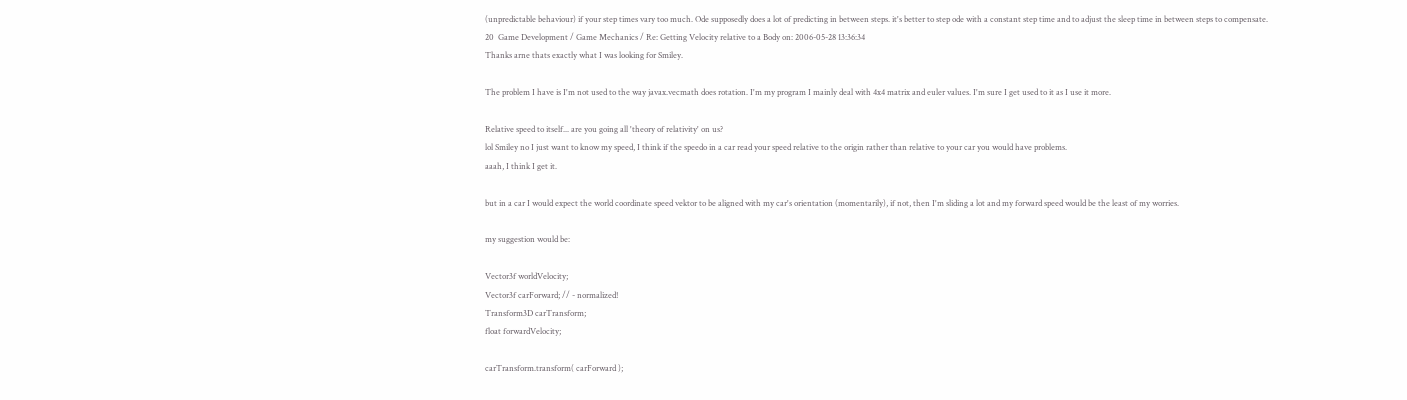(unpredictable behaviour) if your step times vary too much. Ode supposedly does a lot of predicting in between steps. it's better to step ode with a constant step time and to adjust the sleep time in between steps to compensate.
20  Game Development / Game Mechanics / Re: Getting Velocity relative to a Body on: 2006-05-28 13:36:34
Thanks arne thats exactly what I was looking for Smiley.

The problem I have is I'm not used to the way javax.vecmath does rotation. I'm my program I mainly deal with 4x4 matrix and euler values. I'm sure I get used to it as I use it more.

Relative speed to itself... are you going all 'theory of relativity' on us?
lol Smiley no I just want to know my speed, I think if the speedo in a car read your speed relative to the origin rather than relative to your car you would have problems.
aaah, I think I get it.

but in a car I would expect the world coordinate speed vektor to be aligned with my car's orientation (momentarily), if not, then I'm sliding a lot and my forward speed would be the least of my worries.

my suggestion would be:

Vector3f worldVelocity;
Vector3f carForward; // - normalized!
Transform3D carTransform;
float forwardVelocity;

carTransform.transform( carForward );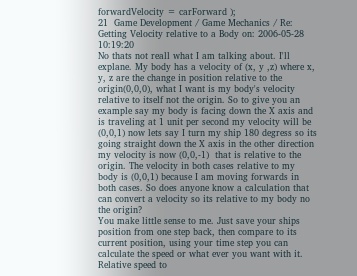forwardVelocity = carForward );
21  Game Development / Game Mechanics / Re: Getting Velocity relative to a Body on: 2006-05-28 10:19:20
No thats not reall what I am talking about. I'll explane. My body has a velocity of (x, y ,z) where x, y, z are the change in position relative to the origin(0,0,0), what I want is my body's velocity relative to itself not the origin. So to give you an example say my body is facing down the X axis and is traveling at 1 unit per second my velocity will be (0,0,1) now lets say I turn my ship 180 degress so its going straight down the X axis in the other direction my velocity is now (0,0,-1)  that is relative to the origin. The velocity in both cases relative to my body is (0,0,1) because I am moving forwards in both cases. So does anyone know a calculation that can convert a velocity so its relative to my body no the origin?
You make little sense to me. Just save your ships position from one step back, then compare to its current position, using your time step you can calculate the speed or what ever you want with it. Relative speed to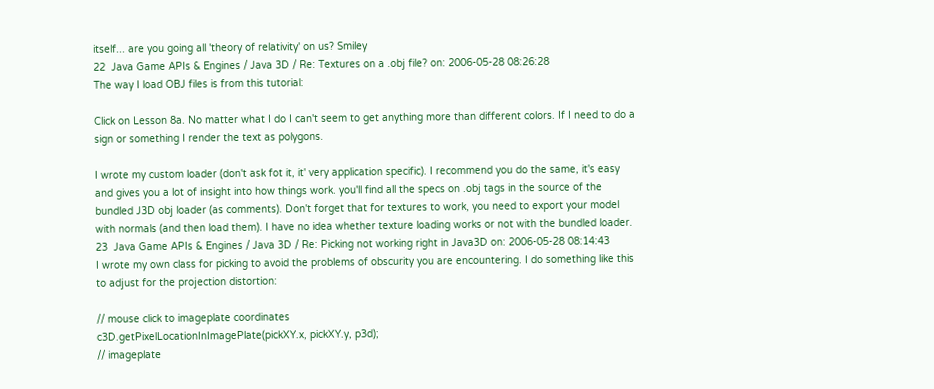itself... are you going all 'theory of relativity' on us? Smiley
22  Java Game APIs & Engines / Java 3D / Re: Textures on a .obj file? on: 2006-05-28 08:26:28
The way I load OBJ files is from this tutorial:

Click on Lesson 8a. No matter what I do I can't seem to get anything more than different colors. If I need to do a sign or something I render the text as polygons.

I wrote my custom loader (don't ask fot it, it' very application specific). I recommend you do the same, it's easy and gives you a lot of insight into how things work. you'll find all the specs on .obj tags in the source of the bundled J3D obj loader (as comments). Don't forget that for textures to work, you need to export your model with normals (and then load them). I have no idea whether texture loading works or not with the bundled loader.
23  Java Game APIs & Engines / Java 3D / Re: Picking not working right in Java3D on: 2006-05-28 08:14:43
I wrote my own class for picking to avoid the problems of obscurity you are encountering. I do something like this to adjust for the projection distortion:

// mouse click to imageplate coordinates
c3D.getPixelLocationInImagePlate(pickXY.x, pickXY.y, p3d);
// imageplate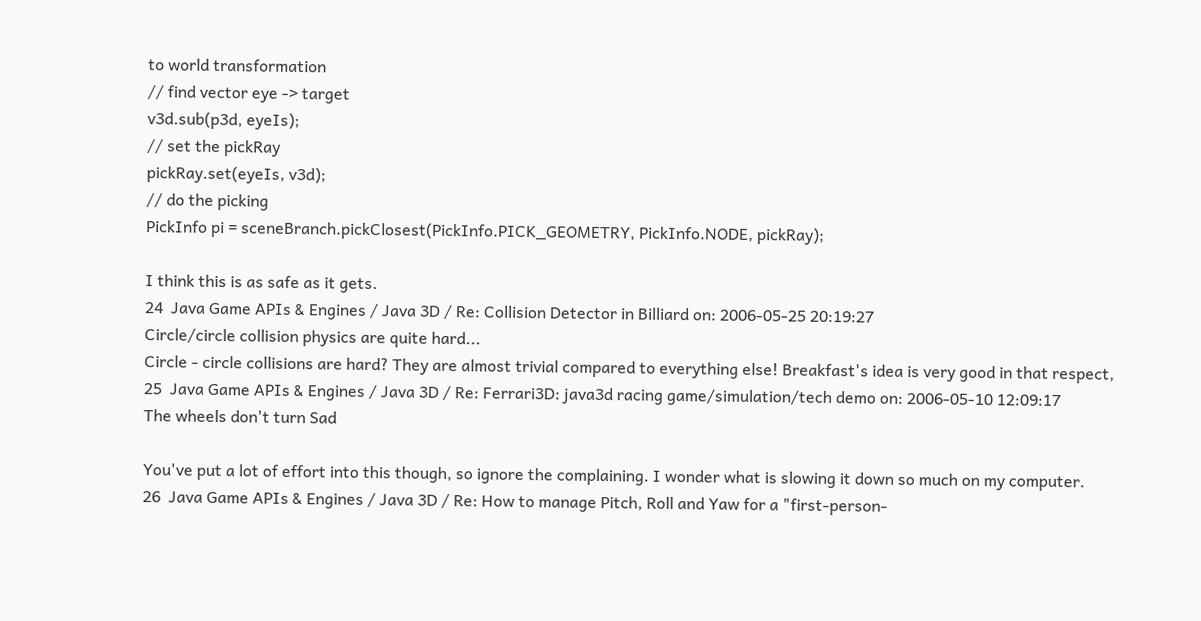to world transformation
// find vector eye -> target
v3d.sub(p3d, eyeIs);
// set the pickRay
pickRay.set(eyeIs, v3d);
// do the picking
PickInfo pi = sceneBranch.pickClosest(PickInfo.PICK_GEOMETRY, PickInfo.NODE, pickRay);

I think this is as safe as it gets.
24  Java Game APIs & Engines / Java 3D / Re: Collision Detector in Billiard on: 2006-05-25 20:19:27
Circle/circle collision physics are quite hard...
Circle - circle collisions are hard? They are almost trivial compared to everything else! Breakfast's idea is very good in that respect,
25  Java Game APIs & Engines / Java 3D / Re: Ferrari3D: java3d racing game/simulation/tech demo on: 2006-05-10 12:09:17
The wheels don't turn Sad

You've put a lot of effort into this though, so ignore the complaining. I wonder what is slowing it down so much on my computer.
26  Java Game APIs & Engines / Java 3D / Re: How to manage Pitch, Roll and Yaw for a "first-person-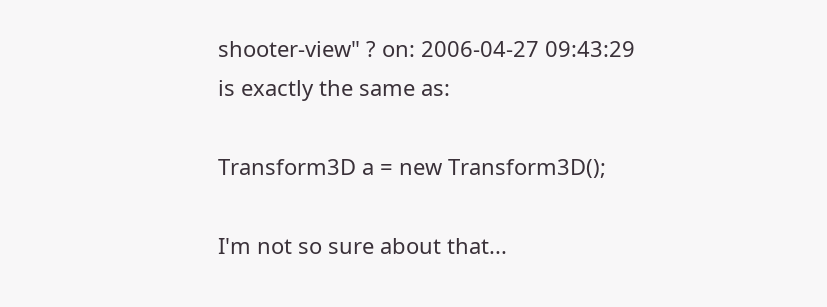shooter-view" ? on: 2006-04-27 09:43:29
is exactly the same as:

Transform3D a = new Transform3D();

I'm not so sure about that...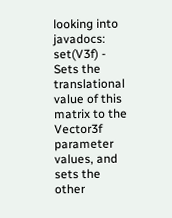looking into javadocs:
set(V3f) - Sets the translational value of this matrix to the Vector3f parameter values, and sets the other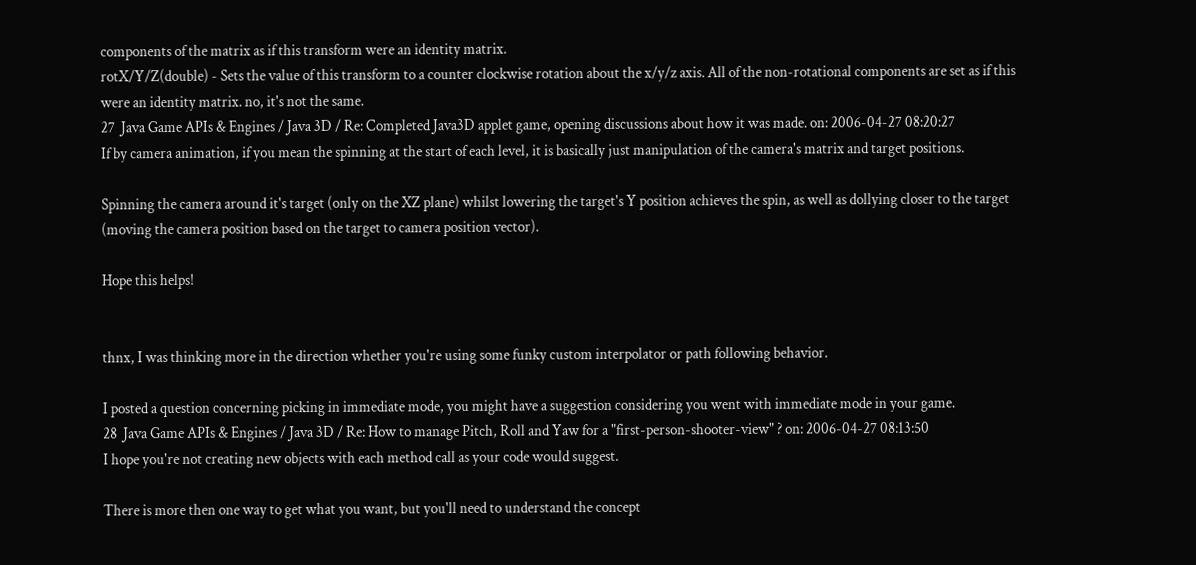components of the matrix as if this transform were an identity matrix.
rotX/Y/Z(double) - Sets the value of this transform to a counter clockwise rotation about the x/y/z axis. All of the non-rotational components are set as if this were an identity matrix. no, it's not the same.
27  Java Game APIs & Engines / Java 3D / Re: Completed Java3D applet game, opening discussions about how it was made. on: 2006-04-27 08:20:27
If by camera animation, if you mean the spinning at the start of each level, it is basically just manipulation of the camera's matrix and target positions.

Spinning the camera around it's target (only on the XZ plane) whilst lowering the target's Y position achieves the spin, as well as dollying closer to the target (moving the camera position based on the target to camera position vector).

Hope this helps!


thnx, I was thinking more in the direction whether you're using some funky custom interpolator or path following behavior.

I posted a question concerning picking in immediate mode, you might have a suggestion considering you went with immediate mode in your game.
28  Java Game APIs & Engines / Java 3D / Re: How to manage Pitch, Roll and Yaw for a "first-person-shooter-view" ? on: 2006-04-27 08:13:50
I hope you're not creating new objects with each method call as your code would suggest.

There is more then one way to get what you want, but you'll need to understand the concept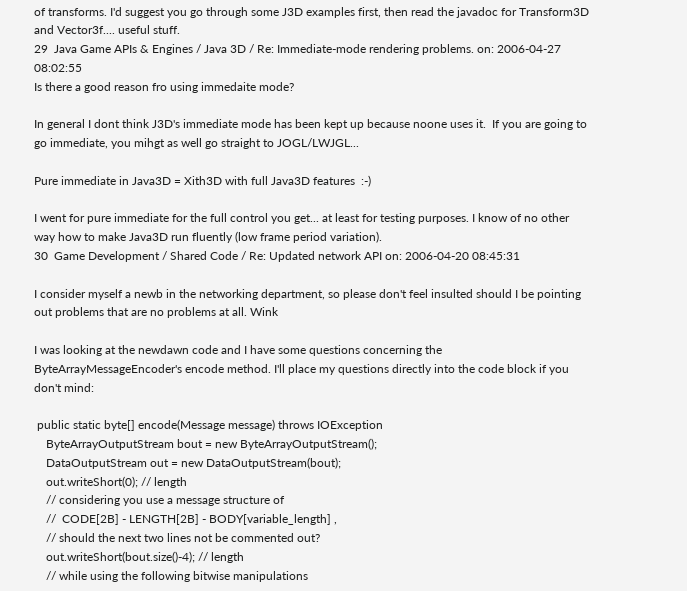of transforms. I'd suggest you go through some J3D examples first, then read the javadoc for Transform3D and Vector3f.... useful stuff.
29  Java Game APIs & Engines / Java 3D / Re: Immediate-mode rendering problems. on: 2006-04-27 08:02:55
Is there a good reason fro using immedaite mode?

In general I dont think J3D's immediate mode has been kept up because noone uses it.  If you are going to go immediate, you mihgt as well go straight to JOGL/LWJGL...

Pure immediate in Java3D = Xith3D with full Java3D features  :-)

I went for pure immediate for the full control you get... at least for testing purposes. I know of no other way how to make Java3D run fluently (low frame period variation).
30  Game Development / Shared Code / Re: Updated network API on: 2006-04-20 08:45:31

I consider myself a newb in the networking department, so please don't feel insulted should I be pointing out problems that are no problems at all. Wink

I was looking at the newdawn code and I have some questions concerning the ByteArrayMessageEncoder's encode method. I'll place my questions directly into the code block if you don't mind:

 public static byte[] encode(Message message) throws IOException
    ByteArrayOutputStream bout = new ByteArrayOutputStream();
    DataOutputStream out = new DataOutputStream(bout);
    out.writeShort(0); // length
    // considering you use a message structure of
    //  CODE[2B] - LENGTH[2B] - BODY[variable_length] ,
    // should the next two lines not be commented out?
    out.writeShort(bout.size()-4); // length
    // while using the following bitwise manipulations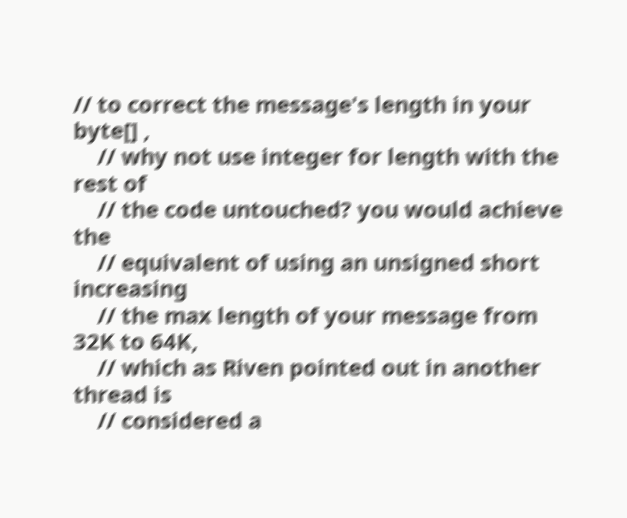// to correct the message's length in your byte[] ,
    // why not use integer for length with the rest of
    // the code untouched? you would achieve the
    // equivalent of using an unsigned short increasing
    // the max length of your message from 32K to 64K,
    // which as Riven pointed out in another thread is
    // considered a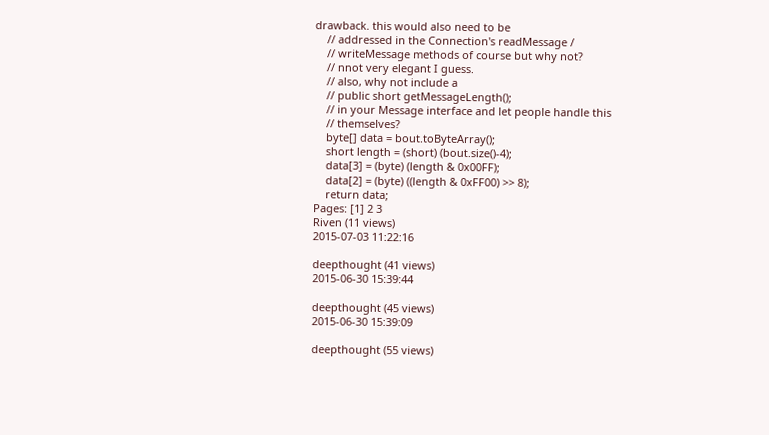drawback. this would also need to be
    // addressed in the Connection's readMessage /
    // writeMessage methods of course but why not?
    // nnot very elegant I guess.
    // also, why not include a
    // public short getMessageLength();
    // in your Message interface and let people handle this
    // themselves?
    byte[] data = bout.toByteArray();
    short length = (short) (bout.size()-4);
    data[3] = (byte) (length & 0x00FF);
    data[2] = (byte) ((length & 0xFF00) >> 8);
    return data;
Pages: [1] 2 3
Riven (11 views)
2015-07-03 11:22:16

deepthought (41 views)
2015-06-30 15:39:44

deepthought (45 views)
2015-06-30 15:39:09

deepthought (55 views)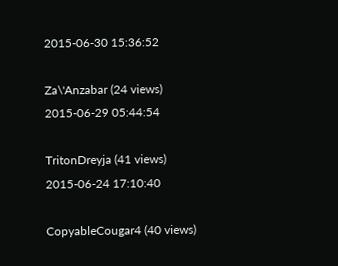2015-06-30 15:36:52

Za\'Anzabar (24 views)
2015-06-29 05:44:54

TritonDreyja (41 views)
2015-06-24 17:10:40

CopyableCougar4 (40 views)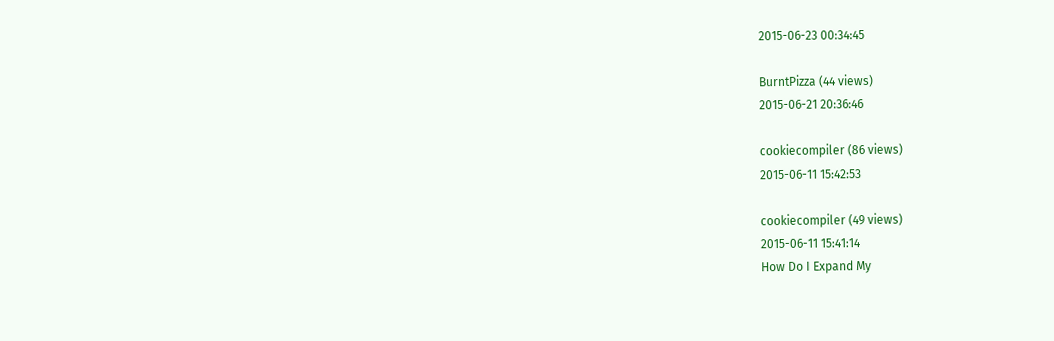2015-06-23 00:34:45

BurntPizza (44 views)
2015-06-21 20:36:46

cookiecompiler (86 views)
2015-06-11 15:42:53

cookiecompiler (49 views)
2015-06-11 15:41:14
How Do I Expand My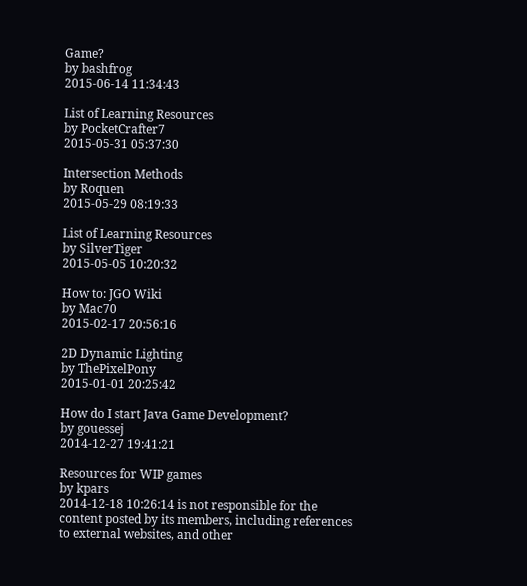Game?
by bashfrog
2015-06-14 11:34:43

List of Learning Resources
by PocketCrafter7
2015-05-31 05:37:30

Intersection Methods
by Roquen
2015-05-29 08:19:33

List of Learning Resources
by SilverTiger
2015-05-05 10:20:32

How to: JGO Wiki
by Mac70
2015-02-17 20:56:16

2D Dynamic Lighting
by ThePixelPony
2015-01-01 20:25:42

How do I start Java Game Development?
by gouessej
2014-12-27 19:41:21

Resources for WIP games
by kpars
2014-12-18 10:26:14 is not responsible for the content posted by its members, including references to external websites, and other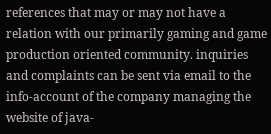references that may or may not have a relation with our primarily gaming and game production oriented community. inquiries and complaints can be sent via email to the info‑account of the company managing the website of java‑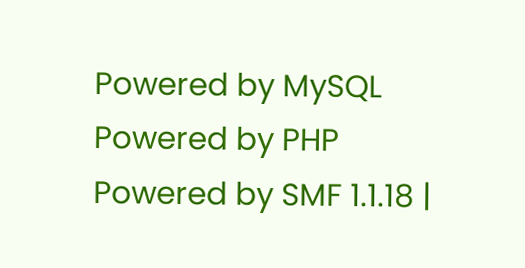Powered by MySQL Powered by PHP Powered by SMF 1.1.18 |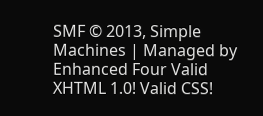SMF © 2013, Simple Machines | Managed by Enhanced Four Valid XHTML 1.0! Valid CSS!